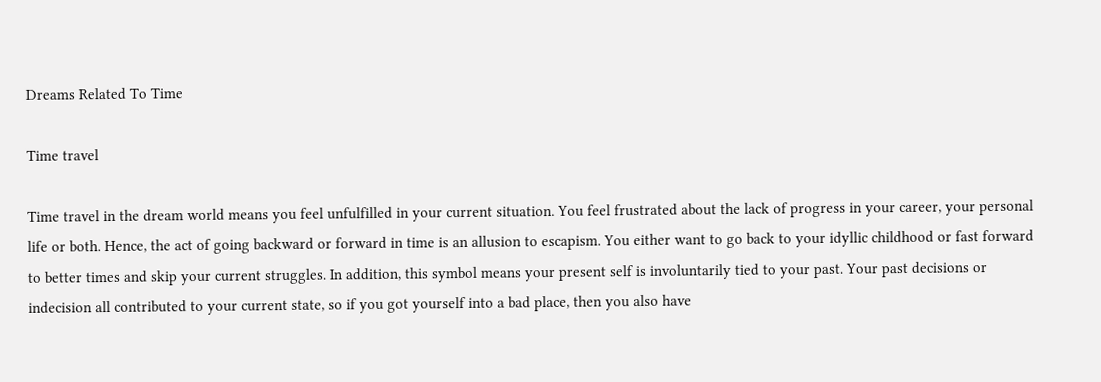Dreams Related To Time

Time travel

Time travel in the dream world means you feel unfulfilled in your current situation. You feel frustrated about the lack of progress in your career, your personal life or both. Hence, the act of going backward or forward in time is an allusion to escapism. You either want to go back to your idyllic childhood or fast forward to better times and skip your current struggles. In addition, this symbol means your present self is involuntarily tied to your past. Your past decisions or indecision all contributed to your current state, so if you got yourself into a bad place, then you also have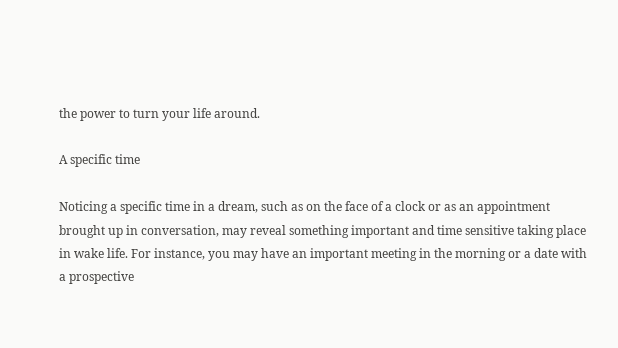the power to turn your life around.

A specific time

Noticing a specific time in a dream, such as on the face of a clock or as an appointment brought up in conversation, may reveal something important and time sensitive taking place in wake life. For instance, you may have an important meeting in the morning or a date with a prospective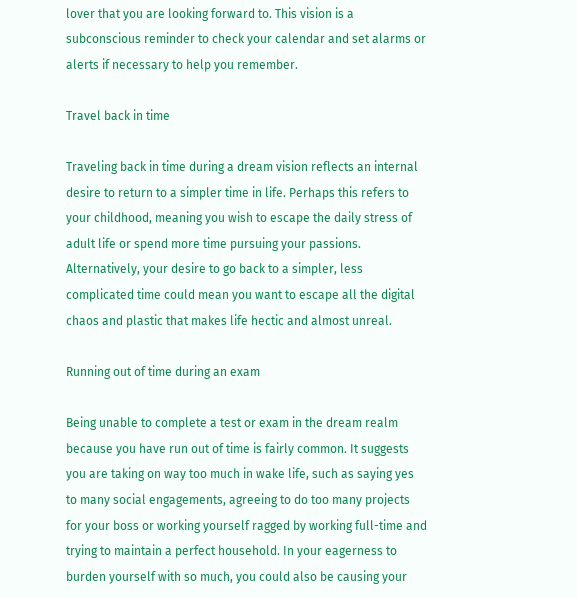lover that you are looking forward to. This vision is a subconscious reminder to check your calendar and set alarms or alerts if necessary to help you remember.

Travel back in time

Traveling back in time during a dream vision reflects an internal desire to return to a simpler time in life. Perhaps this refers to your childhood, meaning you wish to escape the daily stress of adult life or spend more time pursuing your passions. Alternatively, your desire to go back to a simpler, less complicated time could mean you want to escape all the digital chaos and plastic that makes life hectic and almost unreal.

Running out of time during an exam

Being unable to complete a test or exam in the dream realm because you have run out of time is fairly common. It suggests you are taking on way too much in wake life, such as saying yes to many social engagements, agreeing to do too many projects for your boss or working yourself ragged by working full-time and trying to maintain a perfect household. In your eagerness to burden yourself with so much, you could also be causing your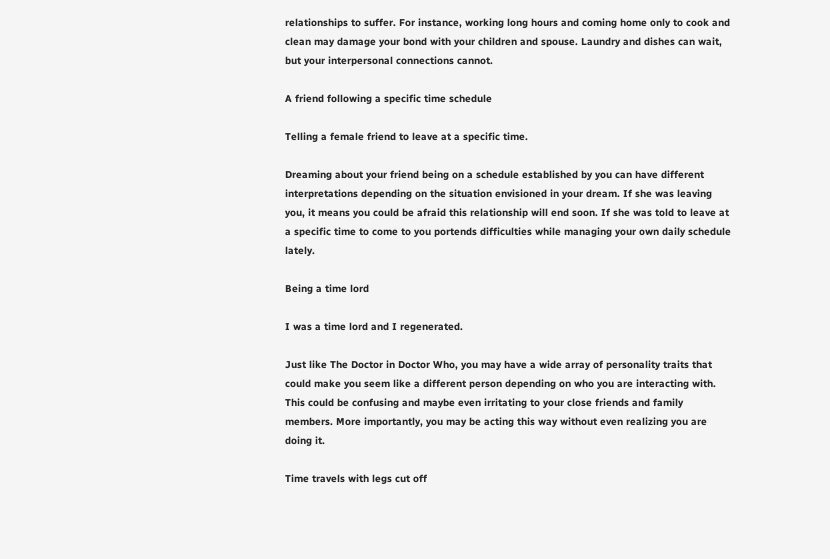relationships to suffer. For instance, working long hours and coming home only to cook and clean may damage your bond with your children and spouse. Laundry and dishes can wait, but your interpersonal connections cannot.

A friend following a specific time schedule

Telling a female friend to leave at a specific time.

Dreaming about your friend being on a schedule established by you can have different interpretations depending on the situation envisioned in your dream. If she was leaving you, it means you could be afraid this relationship will end soon. If she was told to leave at a specific time to come to you portends difficulties while managing your own daily schedule lately.

Being a time lord

I was a time lord and I regenerated.

Just like The Doctor in Doctor Who, you may have a wide array of personality traits that could make you seem like a different person depending on who you are interacting with. This could be confusing and maybe even irritating to your close friends and family members. More importantly, you may be acting this way without even realizing you are doing it.

Time travels with legs cut off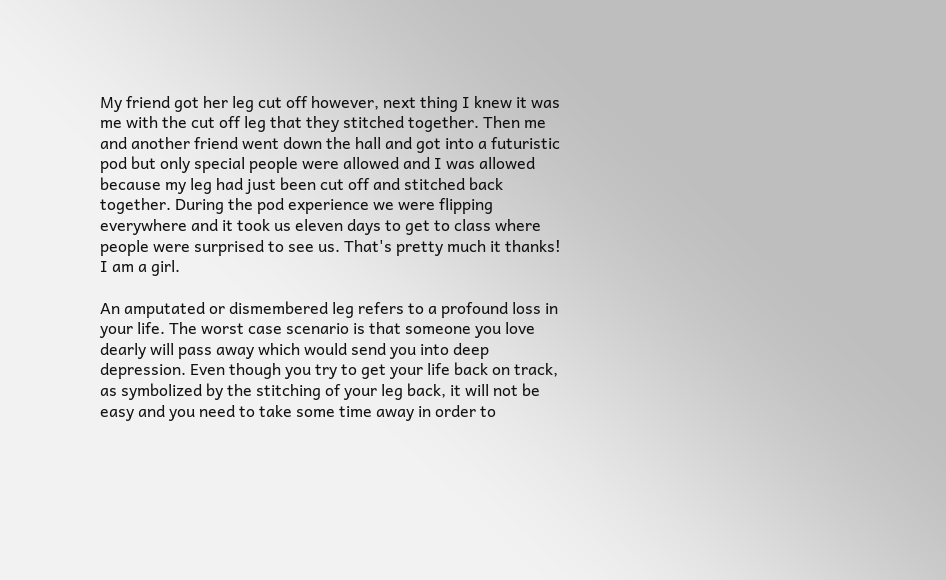My friend got her leg cut off however, next thing I knew it was me with the cut off leg that they stitched together. Then me and another friend went down the hall and got into a futuristic pod but only special people were allowed and I was allowed because my leg had just been cut off and stitched back together. During the pod experience we were flipping everywhere and it took us eleven days to get to class where people were surprised to see us. That's pretty much it thanks! I am a girl.

An amputated or dismembered leg refers to a profound loss in your life. The worst case scenario is that someone you love dearly will pass away which would send you into deep depression. Even though you try to get your life back on track, as symbolized by the stitching of your leg back, it will not be easy and you need to take some time away in order to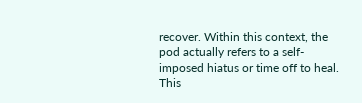recover. Within this context, the pod actually refers to a self-imposed hiatus or time off to heal. This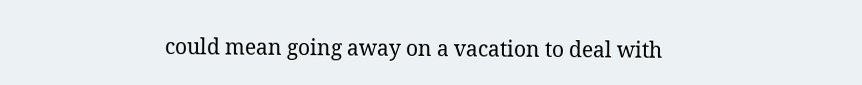could mean going away on a vacation to deal with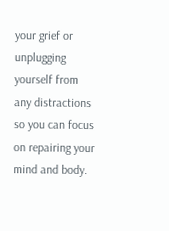your grief or unplugging yourself from any distractions so you can focus on repairing your mind and body.